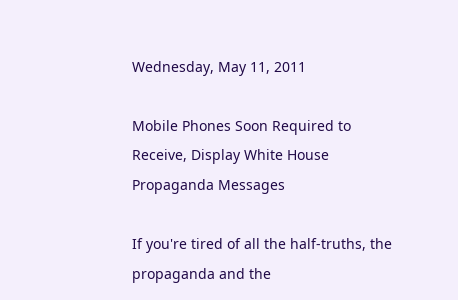Wednesday, May 11, 2011

Mobile Phones Soon Required to Receive, Display White House Propaganda Messages

If you're tired of all the half-truths, the propaganda and the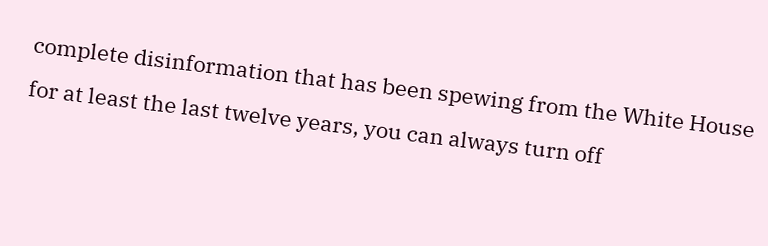complete disinformation that has been spewing from the White House for at least the last twelve years, you can always turn off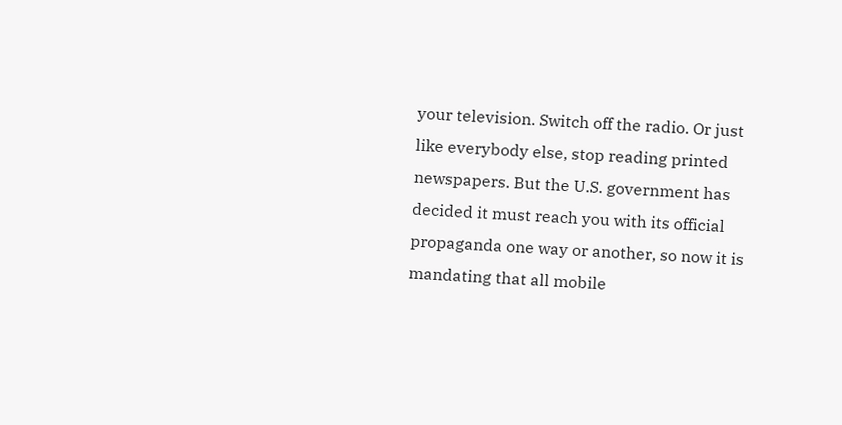your television. Switch off the radio. Or just like everybody else, stop reading printed newspapers. But the U.S. government has decided it must reach you with its official propaganda one way or another, so now it is mandating that all mobile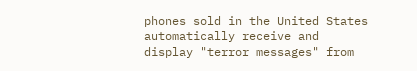phones sold in the United States automatically receive and display "terror messages" from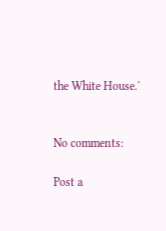the White House.'


No comments:

Post a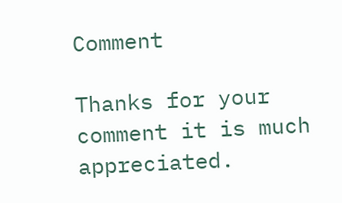Comment

Thanks for your comment it is much appreciated.